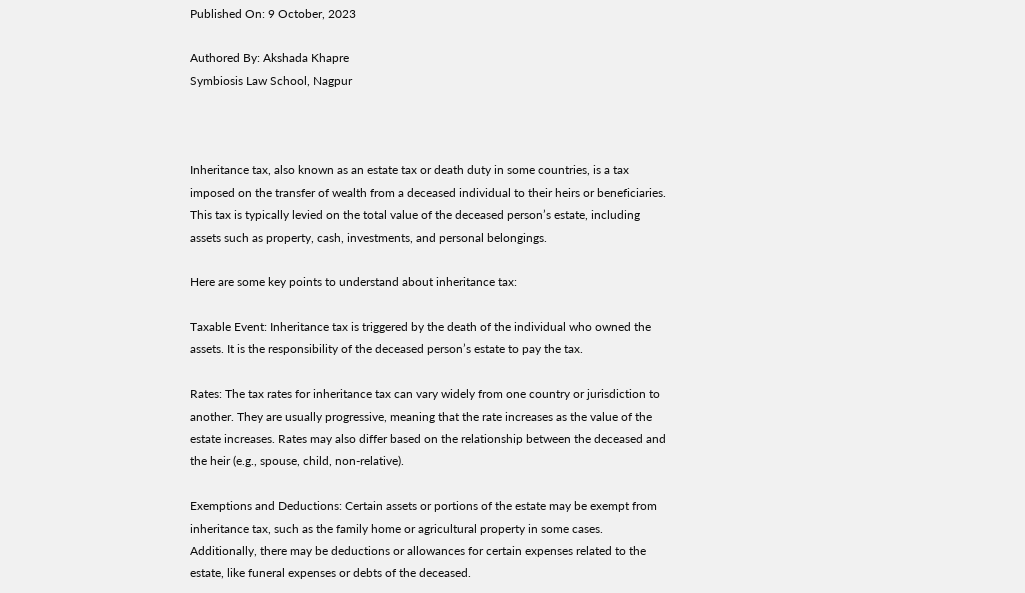Published On: 9 October, 2023

Authored By: Akshada Khapre
Symbiosis Law School, Nagpur



Inheritance tax, also known as an estate tax or death duty in some countries, is a tax imposed on the transfer of wealth from a deceased individual to their heirs or beneficiaries. This tax is typically levied on the total value of the deceased person’s estate, including assets such as property, cash, investments, and personal belongings.

Here are some key points to understand about inheritance tax:

Taxable Event: Inheritance tax is triggered by the death of the individual who owned the assets. It is the responsibility of the deceased person’s estate to pay the tax.

Rates: The tax rates for inheritance tax can vary widely from one country or jurisdiction to another. They are usually progressive, meaning that the rate increases as the value of the estate increases. Rates may also differ based on the relationship between the deceased and the heir (e.g., spouse, child, non-relative).

Exemptions and Deductions: Certain assets or portions of the estate may be exempt from inheritance tax, such as the family home or agricultural property in some cases. Additionally, there may be deductions or allowances for certain expenses related to the estate, like funeral expenses or debts of the deceased.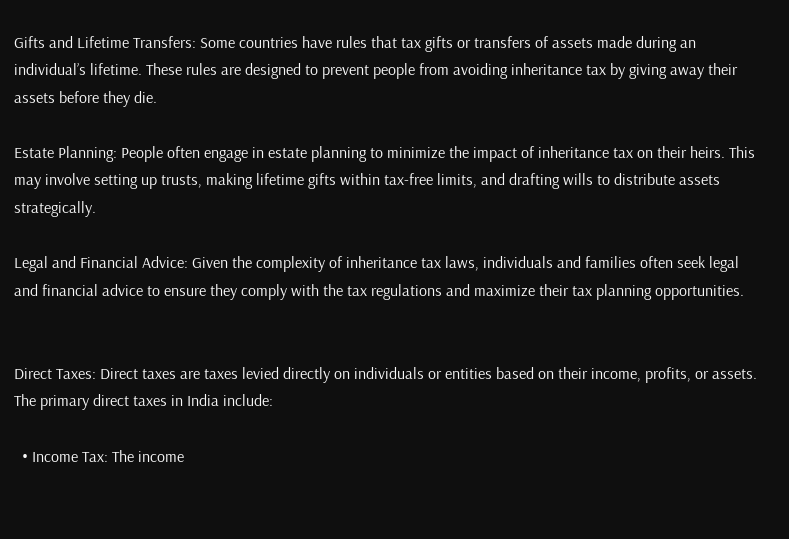Gifts and Lifetime Transfers: Some countries have rules that tax gifts or transfers of assets made during an individual’s lifetime. These rules are designed to prevent people from avoiding inheritance tax by giving away their assets before they die.

Estate Planning: People often engage in estate planning to minimize the impact of inheritance tax on their heirs. This may involve setting up trusts, making lifetime gifts within tax-free limits, and drafting wills to distribute assets strategically.

Legal and Financial Advice: Given the complexity of inheritance tax laws, individuals and families often seek legal and financial advice to ensure they comply with the tax regulations and maximize their tax planning opportunities.


Direct Taxes: Direct taxes are taxes levied directly on individuals or entities based on their income, profits, or assets. The primary direct taxes in India include:

  • Income Tax: The income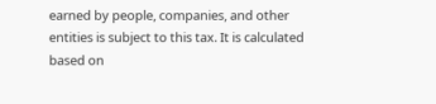earned by people, companies, and other entities is subject to this tax. It is calculated based on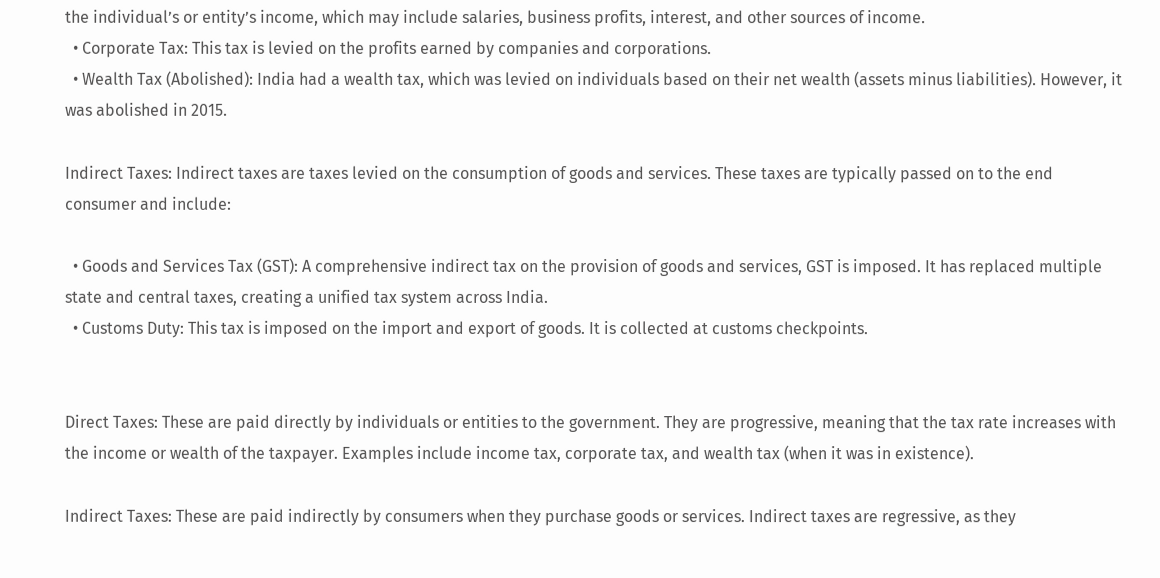the individual’s or entity’s income, which may include salaries, business profits, interest, and other sources of income.
  • Corporate Tax: This tax is levied on the profits earned by companies and corporations.
  • Wealth Tax (Abolished): India had a wealth tax, which was levied on individuals based on their net wealth (assets minus liabilities). However, it was abolished in 2015.

Indirect Taxes: Indirect taxes are taxes levied on the consumption of goods and services. These taxes are typically passed on to the end consumer and include:

  • Goods and Services Tax (GST): A comprehensive indirect tax on the provision of goods and services, GST is imposed. It has replaced multiple state and central taxes, creating a unified tax system across India.
  • Customs Duty: This tax is imposed on the import and export of goods. It is collected at customs checkpoints.


Direct Taxes: These are paid directly by individuals or entities to the government. They are progressive, meaning that the tax rate increases with the income or wealth of the taxpayer. Examples include income tax, corporate tax, and wealth tax (when it was in existence).

Indirect Taxes: These are paid indirectly by consumers when they purchase goods or services. Indirect taxes are regressive, as they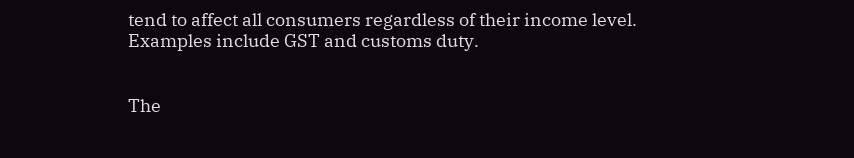tend to affect all consumers regardless of their income level. Examples include GST and customs duty.


The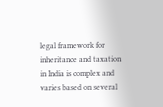legal framework for inheritance and taxation in India is complex and varies based on several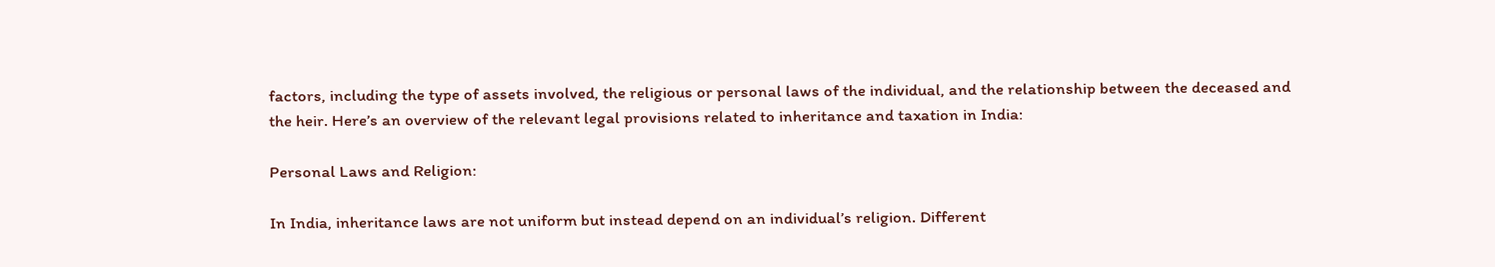factors, including the type of assets involved, the religious or personal laws of the individual, and the relationship between the deceased and the heir. Here’s an overview of the relevant legal provisions related to inheritance and taxation in India:

Personal Laws and Religion:

In India, inheritance laws are not uniform but instead depend on an individual’s religion. Different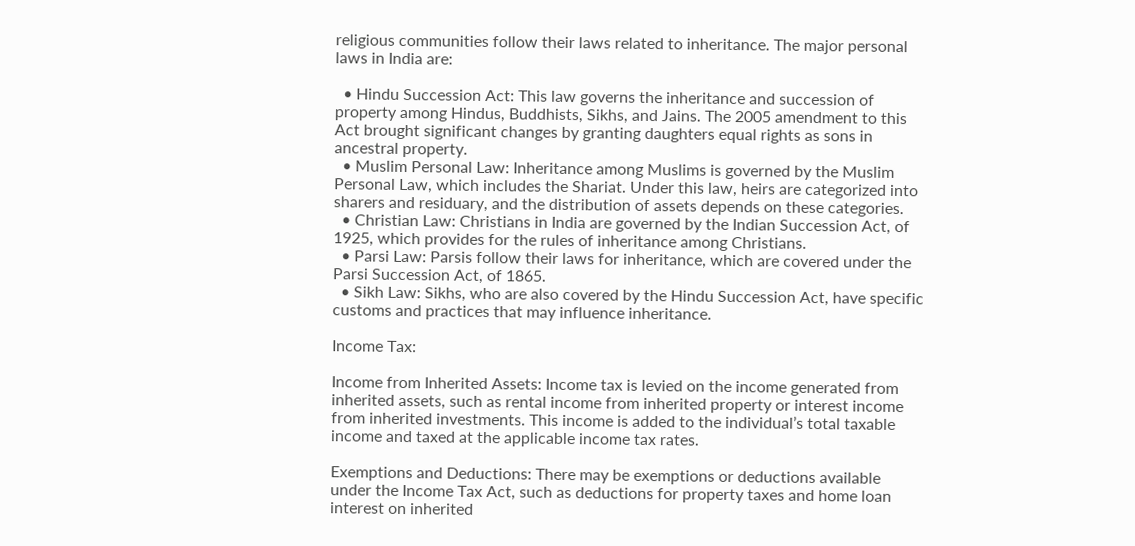religious communities follow their laws related to inheritance. The major personal laws in India are:

  • Hindu Succession Act: This law governs the inheritance and succession of property among Hindus, Buddhists, Sikhs, and Jains. The 2005 amendment to this Act brought significant changes by granting daughters equal rights as sons in ancestral property.
  • Muslim Personal Law: Inheritance among Muslims is governed by the Muslim Personal Law, which includes the Shariat. Under this law, heirs are categorized into sharers and residuary, and the distribution of assets depends on these categories.
  • Christian Law: Christians in India are governed by the Indian Succession Act, of 1925, which provides for the rules of inheritance among Christians.
  • Parsi Law: Parsis follow their laws for inheritance, which are covered under the Parsi Succession Act, of 1865.
  • Sikh Law: Sikhs, who are also covered by the Hindu Succession Act, have specific customs and practices that may influence inheritance.

Income Tax:

Income from Inherited Assets: Income tax is levied on the income generated from inherited assets, such as rental income from inherited property or interest income from inherited investments. This income is added to the individual’s total taxable income and taxed at the applicable income tax rates.

Exemptions and Deductions: There may be exemptions or deductions available under the Income Tax Act, such as deductions for property taxes and home loan interest on inherited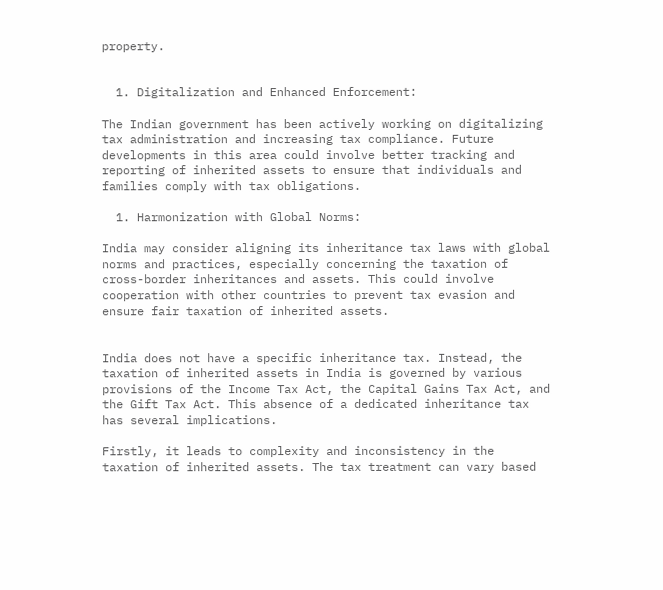property.


  1. Digitalization and Enhanced Enforcement:

The Indian government has been actively working on digitalizing tax administration and increasing tax compliance. Future developments in this area could involve better tracking and reporting of inherited assets to ensure that individuals and families comply with tax obligations.

  1. Harmonization with Global Norms:

India may consider aligning its inheritance tax laws with global norms and practices, especially concerning the taxation of cross-border inheritances and assets. This could involve cooperation with other countries to prevent tax evasion and ensure fair taxation of inherited assets.


India does not have a specific inheritance tax. Instead, the taxation of inherited assets in India is governed by various provisions of the Income Tax Act, the Capital Gains Tax Act, and the Gift Tax Act. This absence of a dedicated inheritance tax has several implications.

Firstly, it leads to complexity and inconsistency in the taxation of inherited assets. The tax treatment can vary based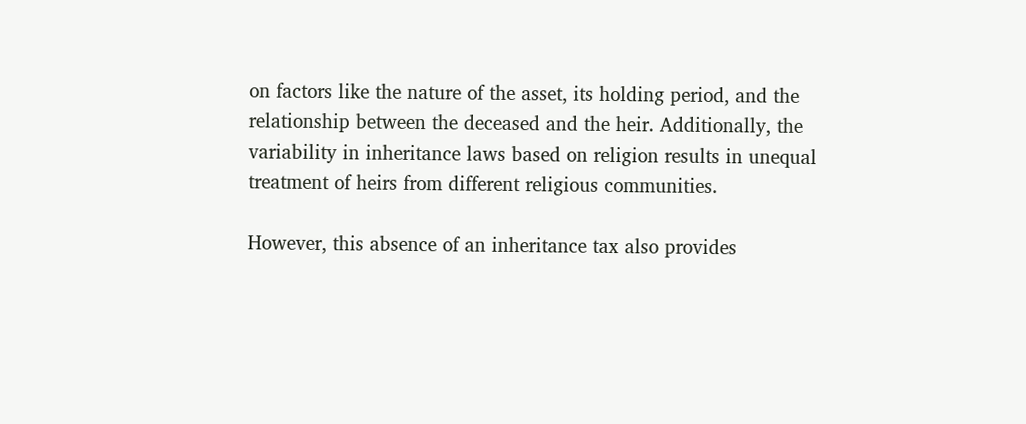on factors like the nature of the asset, its holding period, and the relationship between the deceased and the heir. Additionally, the variability in inheritance laws based on religion results in unequal treatment of heirs from different religious communities.

However, this absence of an inheritance tax also provides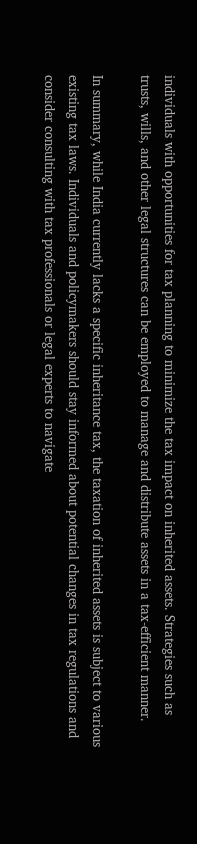individuals with opportunities for tax planning to minimize the tax impact on inherited assets. Strategies such as trusts, wills, and other legal structures can be employed to manage and distribute assets in a tax-efficient manner.

In summary, while India currently lacks a specific inheritance tax, the taxation of inherited assets is subject to various existing tax laws. Individuals and policymakers should stay informed about potential changes in tax regulations and consider consulting with tax professionals or legal experts to navigate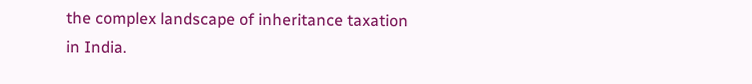the complex landscape of inheritance taxation in India.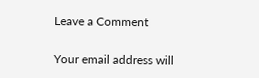Leave a Comment

Your email address will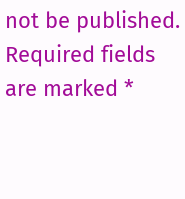not be published. Required fields are marked *